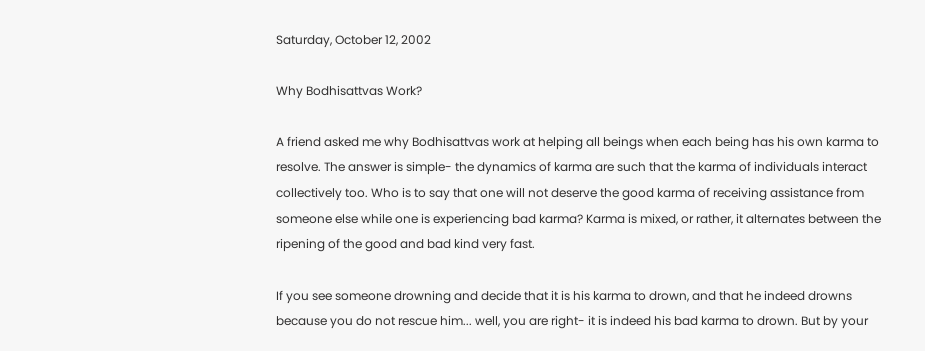Saturday, October 12, 2002

Why Bodhisattvas Work?

A friend asked me why Bodhisattvas work at helping all beings when each being has his own karma to resolve. The answer is simple- the dynamics of karma are such that the karma of individuals interact collectively too. Who is to say that one will not deserve the good karma of receiving assistance from someone else while one is experiencing bad karma? Karma is mixed, or rather, it alternates between the ripening of the good and bad kind very fast.

If you see someone drowning and decide that it is his karma to drown, and that he indeed drowns because you do not rescue him... well, you are right- it is indeed his bad karma to drown. But by your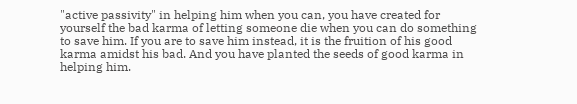"active passivity" in helping him when you can, you have created for yourself the bad karma of letting someone die when you can do something to save him. If you are to save him instead, it is the fruition of his good karma amidst his bad. And you have planted the seeds of good karma in helping him.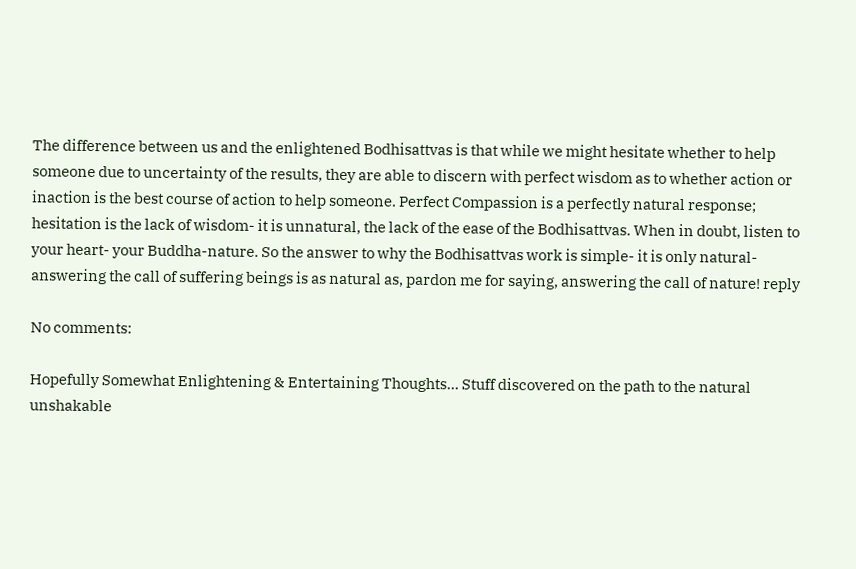The difference between us and the enlightened Bodhisattvas is that while we might hesitate whether to help someone due to uncertainty of the results, they are able to discern with perfect wisdom as to whether action or inaction is the best course of action to help someone. Perfect Compassion is a perfectly natural response; hesitation is the lack of wisdom- it is unnatural, the lack of the ease of the Bodhisattvas. When in doubt, listen to your heart- your Buddha-nature. So the answer to why the Bodhisattvas work is simple- it is only natural- answering the call of suffering beings is as natural as, pardon me for saying, answering the call of nature! reply

No comments:

Hopefully Somewhat Enlightening & Entertaining Thoughts... Stuff discovered on the path to the natural unshakable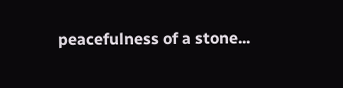peacefulness of a stone...